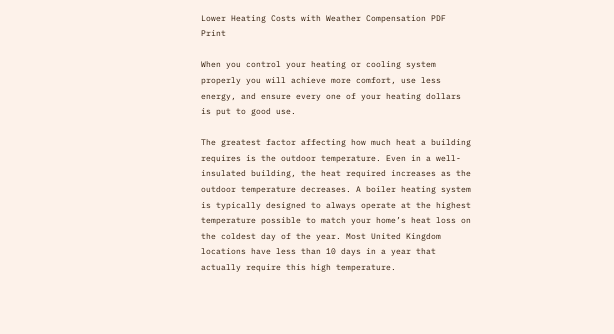Lower Heating Costs with Weather Compensation PDF Print

When you control your heating or cooling system properly you will achieve more comfort, use less energy, and ensure every one of your heating dollars is put to good use.

The greatest factor affecting how much heat a building requires is the outdoor temperature. Even in a well-insulated building, the heat required increases as the outdoor temperature decreases. A boiler heating system is typically designed to always operate at the highest temperature possible to match your home’s heat loss on the coldest day of the year. Most United Kingdom locations have less than 10 days in a year that actually require this high temperature.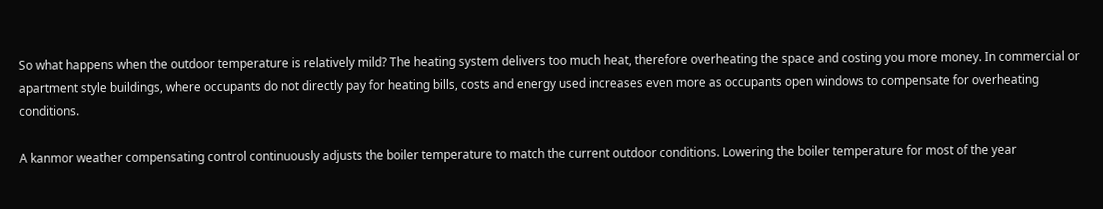So what happens when the outdoor temperature is relatively mild? The heating system delivers too much heat, therefore overheating the space and costing you more money. In commercial or apartment style buildings, where occupants do not directly pay for heating bills, costs and energy used increases even more as occupants open windows to compensate for overheating conditions.

A kanmor weather compensating control continuously adjusts the boiler temperature to match the current outdoor conditions. Lowering the boiler temperature for most of the year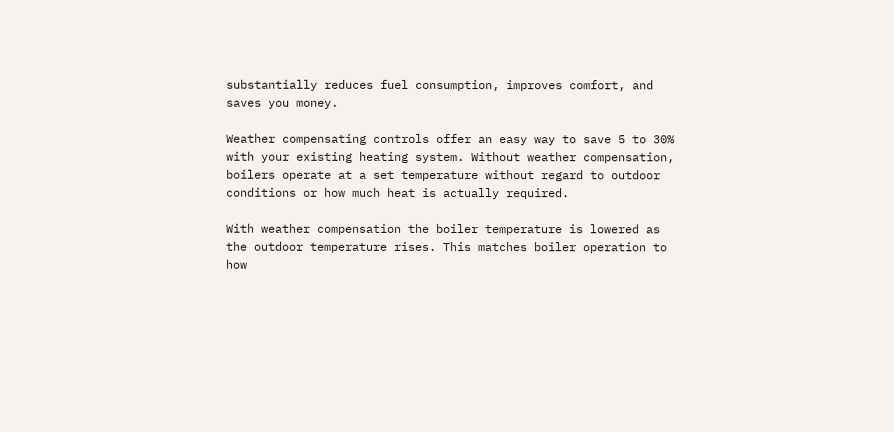substantially reduces fuel consumption, improves comfort, and saves you money.

Weather compensating controls offer an easy way to save 5 to 30% with your existing heating system. Without weather compensation, boilers operate at a set temperature without regard to outdoor conditions or how much heat is actually required.

With weather compensation the boiler temperature is lowered as the outdoor temperature rises. This matches boiler operation to how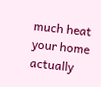much heat your home actually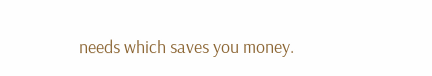needs which saves you money.